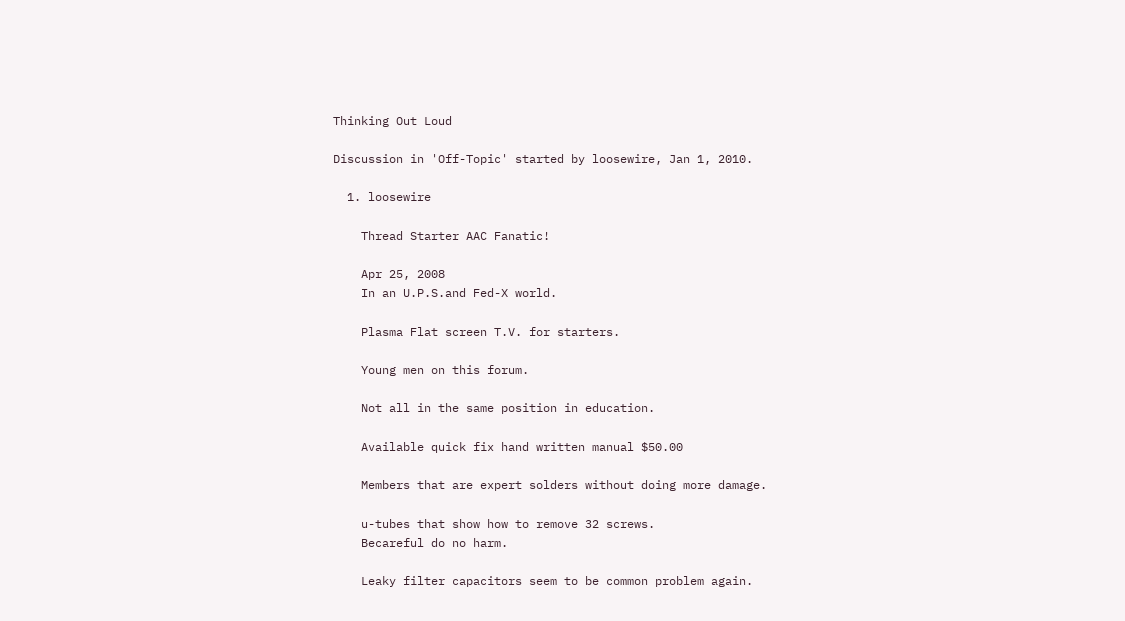Thinking Out Loud

Discussion in 'Off-Topic' started by loosewire, Jan 1, 2010.

  1. loosewire

    Thread Starter AAC Fanatic!

    Apr 25, 2008
    In an U.P.S.and Fed-X world.

    Plasma Flat screen T.V. for starters.

    Young men on this forum.

    Not all in the same position in education.

    Available quick fix hand written manual $50.00

    Members that are expert solders without doing more damage.

    u-tubes that show how to remove 32 screws.
    Becareful do no harm.

    Leaky filter capacitors seem to be common problem again.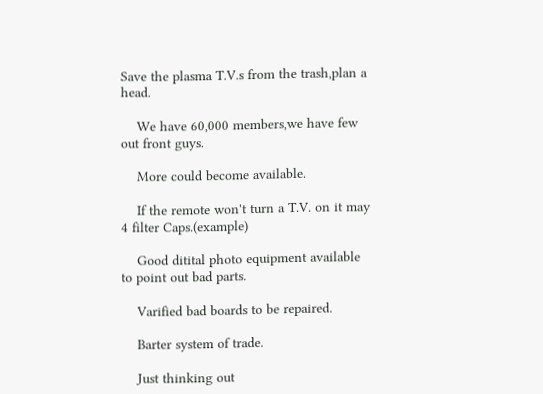Save the plasma T.V.s from the trash,plan a head.

    We have 60,000 members,we have few out front guys.

    More could become available.

    If the remote won't turn a T.V. on it may 4 filter Caps.(example)

    Good ditital photo equipment available to point out bad parts.

    Varified bad boards to be repaired.

    Barter system of trade.

    Just thinking out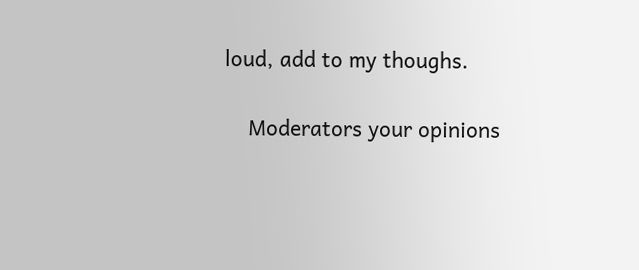loud, add to my thoughs.

    Moderators your opinions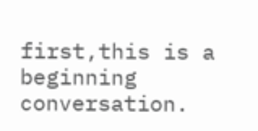first,this is a beginning conversation.